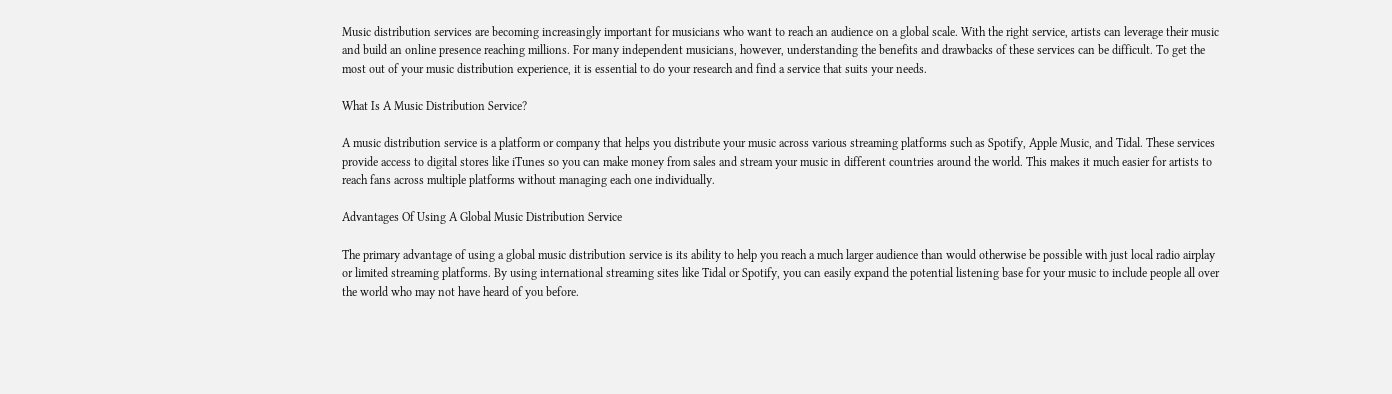Music distribution services are becoming increasingly important for musicians who want to reach an audience on a global scale. With the right service, artists can leverage their music and build an online presence reaching millions. For many independent musicians, however, understanding the benefits and drawbacks of these services can be difficult. To get the most out of your music distribution experience, it is essential to do your research and find a service that suits your needs.

What Is A Music Distribution Service?

A music distribution service is a platform or company that helps you distribute your music across various streaming platforms such as Spotify, Apple Music, and Tidal. These services provide access to digital stores like iTunes so you can make money from sales and stream your music in different countries around the world. This makes it much easier for artists to reach fans across multiple platforms without managing each one individually.

Advantages Of Using A Global Music Distribution Service

The primary advantage of using a global music distribution service is its ability to help you reach a much larger audience than would otherwise be possible with just local radio airplay or limited streaming platforms. By using international streaming sites like Tidal or Spotify, you can easily expand the potential listening base for your music to include people all over the world who may not have heard of you before.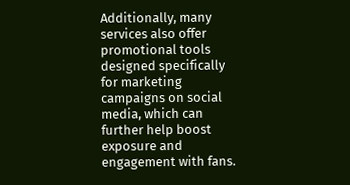Additionally, many services also offer promotional tools designed specifically for marketing campaigns on social media, which can further help boost exposure and engagement with fans.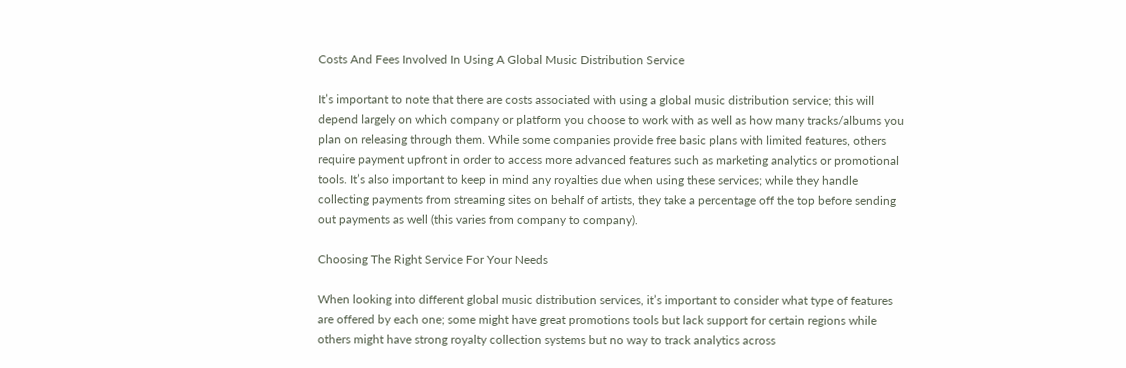Costs And Fees Involved In Using A Global Music Distribution Service

It’s important to note that there are costs associated with using a global music distribution service; this will depend largely on which company or platform you choose to work with as well as how many tracks/albums you plan on releasing through them. While some companies provide free basic plans with limited features, others require payment upfront in order to access more advanced features such as marketing analytics or promotional tools. It’s also important to keep in mind any royalties due when using these services; while they handle collecting payments from streaming sites on behalf of artists, they take a percentage off the top before sending out payments as well (this varies from company to company).

Choosing The Right Service For Your Needs

When looking into different global music distribution services, it’s important to consider what type of features are offered by each one; some might have great promotions tools but lack support for certain regions while others might have strong royalty collection systems but no way to track analytics across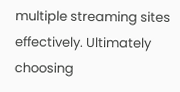multiple streaming sites effectively. Ultimately choosing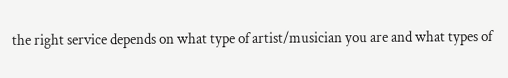the right service depends on what type of artist/musician you are and what types of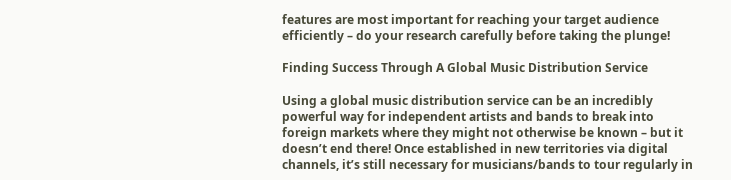features are most important for reaching your target audience efficiently – do your research carefully before taking the plunge!

Finding Success Through A Global Music Distribution Service

Using a global music distribution service can be an incredibly powerful way for independent artists and bands to break into foreign markets where they might not otherwise be known – but it doesn’t end there! Once established in new territories via digital channels, it’s still necessary for musicians/bands to tour regularly in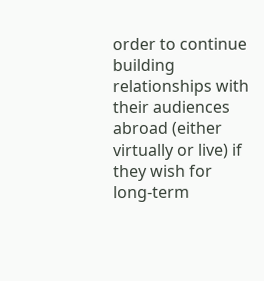order to continue building relationships with their audiences abroad (either virtually or live) if they wish for long-term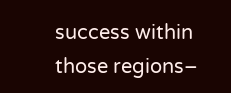success within those regions–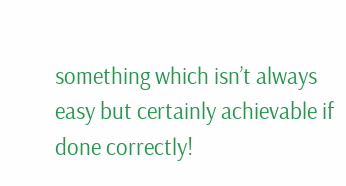something which isn’t always easy but certainly achievable if done correctly!